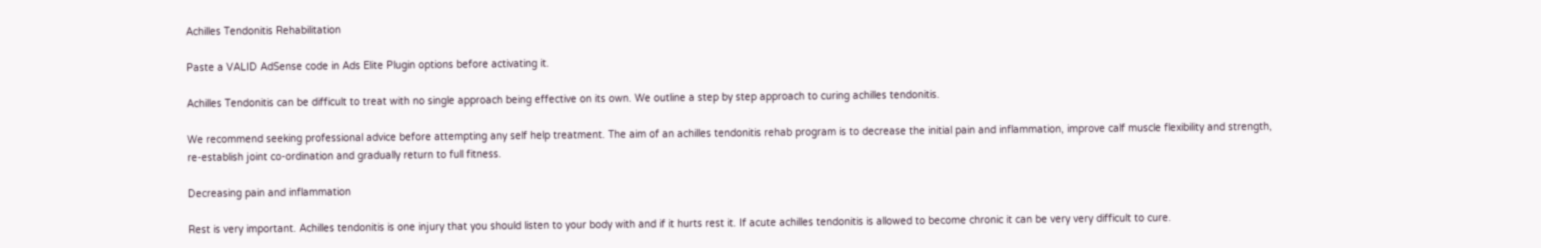Achilles Tendonitis Rehabilitation

Paste a VALID AdSense code in Ads Elite Plugin options before activating it.

Achilles Tendonitis can be difficult to treat with no single approach being effective on its own. We outline a step by step approach to curing achilles tendonitis.

We recommend seeking professional advice before attempting any self help treatment. The aim of an achilles tendonitis rehab program is to decrease the initial pain and inflammation, improve calf muscle flexibility and strength, re-establish joint co-ordination and gradually return to full fitness.

Decreasing pain and inflammation

Rest is very important. Achilles tendonitis is one injury that you should listen to your body with and if it hurts rest it. If acute achilles tendonitis is allowed to become chronic it can be very very difficult to cure.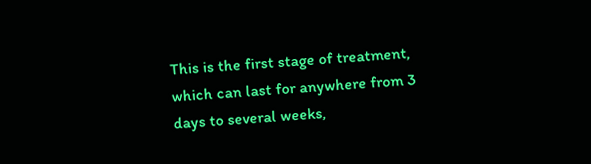This is the first stage of treatment, which can last for anywhere from 3 days to several weeks,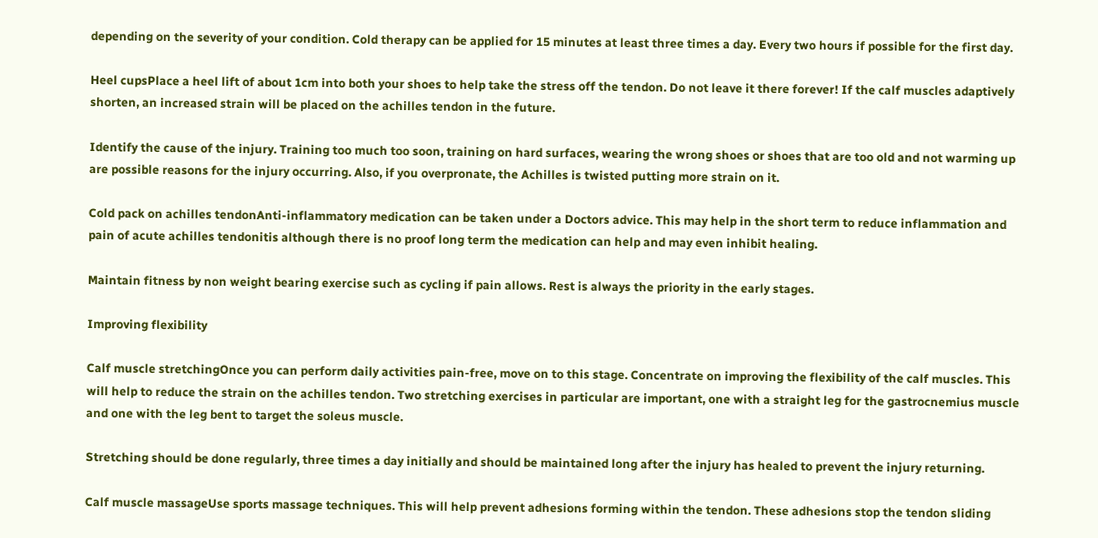depending on the severity of your condition. Cold therapy can be applied for 15 minutes at least three times a day. Every two hours if possible for the first day.

Heel cupsPlace a heel lift of about 1cm into both your shoes to help take the stress off the tendon. Do not leave it there forever! If the calf muscles adaptively shorten, an increased strain will be placed on the achilles tendon in the future.

Identify the cause of the injury. Training too much too soon, training on hard surfaces, wearing the wrong shoes or shoes that are too old and not warming up are possible reasons for the injury occurring. Also, if you overpronate, the Achilles is twisted putting more strain on it.

Cold pack on achilles tendonAnti-inflammatory medication can be taken under a Doctors advice. This may help in the short term to reduce inflammation and pain of acute achilles tendonitis although there is no proof long term the medication can help and may even inhibit healing.

Maintain fitness by non weight bearing exercise such as cycling if pain allows. Rest is always the priority in the early stages.

Improving flexibility

Calf muscle stretchingOnce you can perform daily activities pain-free, move on to this stage. Concentrate on improving the flexibility of the calf muscles. This will help to reduce the strain on the achilles tendon. Two stretching exercises in particular are important, one with a straight leg for the gastrocnemius muscle and one with the leg bent to target the soleus muscle.

Stretching should be done regularly, three times a day initially and should be maintained long after the injury has healed to prevent the injury returning.

Calf muscle massageUse sports massage techniques. This will help prevent adhesions forming within the tendon. These adhesions stop the tendon sliding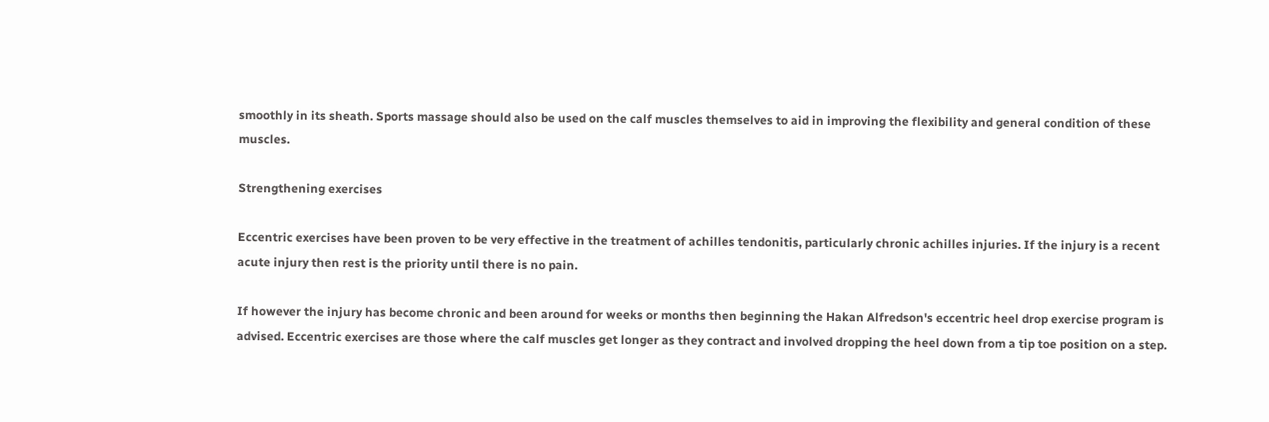smoothly in its sheath. Sports massage should also be used on the calf muscles themselves to aid in improving the flexibility and general condition of these muscles.

Strengthening exercises

Eccentric exercises have been proven to be very effective in the treatment of achilles tendonitis, particularly chronic achilles injuries. If the injury is a recent acute injury then rest is the priority until there is no pain.

If however the injury has become chronic and been around for weeks or months then beginning the Hakan Alfredson's eccentric heel drop exercise program is advised. Eccentric exercises are those where the calf muscles get longer as they contract and involved dropping the heel down from a tip toe position on a step.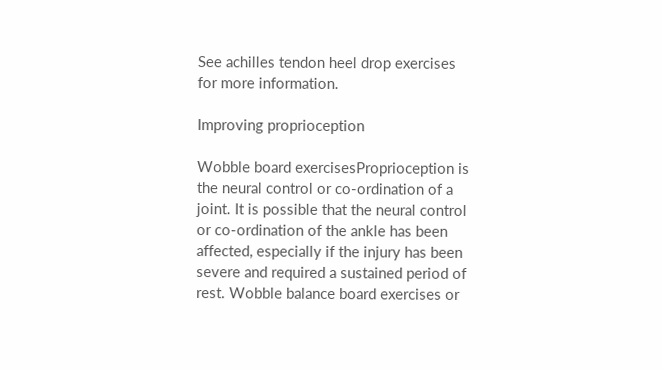See achilles tendon heel drop exercises for more information.

Improving proprioception

Wobble board exercisesProprioception is the neural control or co-ordination of a joint. It is possible that the neural control or co-ordination of the ankle has been affected, especially if the injury has been severe and required a sustained period of rest. Wobble balance board exercises or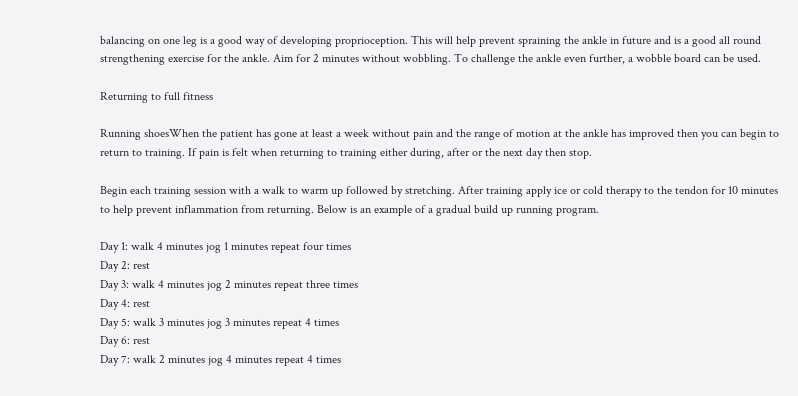balancing on one leg is a good way of developing proprioception. This will help prevent spraining the ankle in future and is a good all round strengthening exercise for the ankle. Aim for 2 minutes without wobbling. To challenge the ankle even further, a wobble board can be used.

Returning to full fitness

Running shoesWhen the patient has gone at least a week without pain and the range of motion at the ankle has improved then you can begin to return to training. If pain is felt when returning to training either during, after or the next day then stop.

Begin each training session with a walk to warm up followed by stretching. After training apply ice or cold therapy to the tendon for 10 minutes to help prevent inflammation from returning. Below is an example of a gradual build up running program.

Day 1: walk 4 minutes jog 1 minutes repeat four times
Day 2: rest
Day 3: walk 4 minutes jog 2 minutes repeat three times
Day 4: rest
Day 5: walk 3 minutes jog 3 minutes repeat 4 times
Day 6: rest
Day 7: walk 2 minutes jog 4 minutes repeat 4 times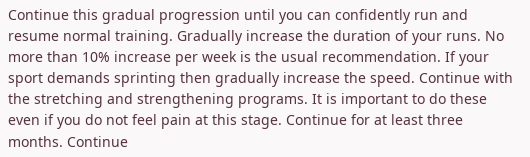Continue this gradual progression until you can confidently run and resume normal training. Gradually increase the duration of your runs. No more than 10% increase per week is the usual recommendation. If your sport demands sprinting then gradually increase the speed. Continue with the stretching and strengthening programs. It is important to do these even if you do not feel pain at this stage. Continue for at least three months. Continue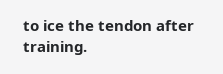to ice the tendon after training.